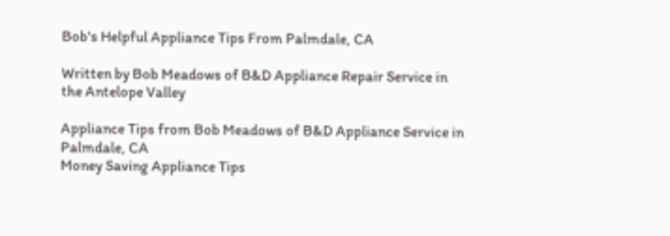Bob's Helpful Appliance Tips From Palmdale, CA

Written by Bob Meadows of B&D Appliance Repair Service in the Antelope Valley

Appliance Tips from Bob Meadows of B&D Appliance Service in Palmdale, CA
Money Saving Appliance Tips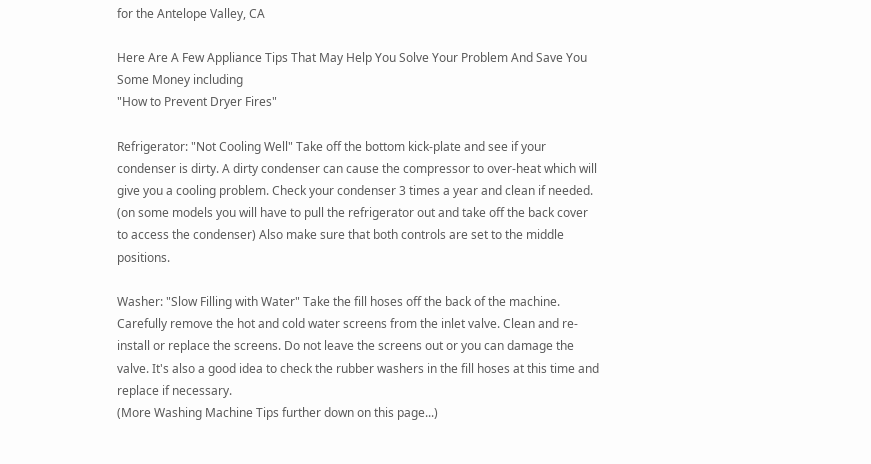for the Antelope Valley, CA

Here Are A Few Appliance Tips That May Help You Solve Your Problem And Save You Some Money including
"How to Prevent Dryer Fires"

Refrigerator: "Not Cooling Well" Take off the bottom kick-plate and see if your condenser is dirty. A dirty condenser can cause the compressor to over-heat which will give you a cooling problem. Check your condenser 3 times a year and clean if needed. (on some models you will have to pull the refrigerator out and take off the back cover to access the condenser) Also make sure that both controls are set to the middle positions.

Washer: "Slow Filling with Water" Take the fill hoses off the back of the machine. Carefully remove the hot and cold water screens from the inlet valve. Clean and re-install or replace the screens. Do not leave the screens out or you can damage the valve. It's also a good idea to check the rubber washers in the fill hoses at this time and replace if necessary.
(More Washing Machine Tips further down on this page...)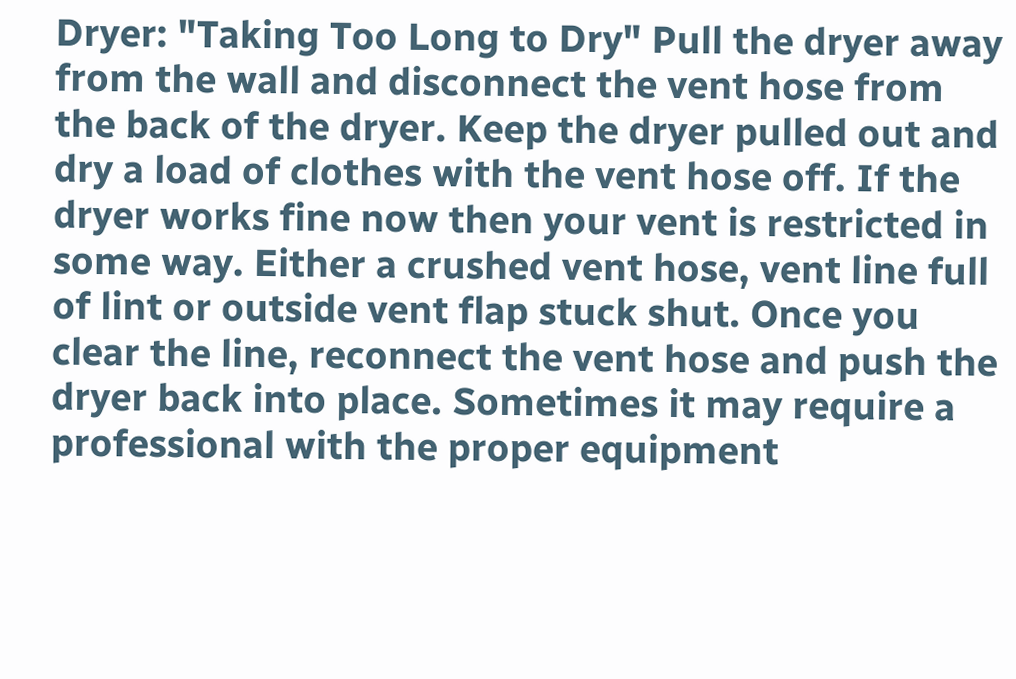Dryer: "Taking Too Long to Dry" Pull the dryer away from the wall and disconnect the vent hose from the back of the dryer. Keep the dryer pulled out and dry a load of clothes with the vent hose off. If the dryer works fine now then your vent is restricted in some way. Either a crushed vent hose, vent line full of lint or outside vent flap stuck shut. Once you clear the line, reconnect the vent hose and push the dryer back into place. Sometimes it may require a professional with the proper equipment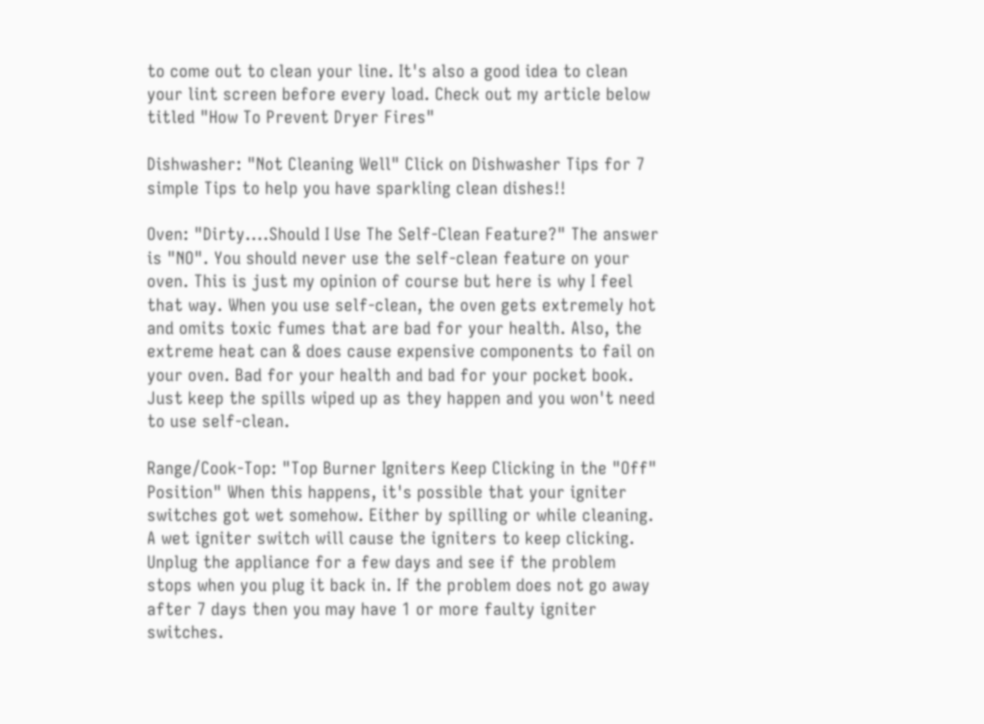to come out to clean your line. It's also a good idea to clean your lint screen before every load. Check out my article below titled "How To Prevent Dryer Fires"

Dishwasher: "Not Cleaning Well" Click on Dishwasher Tips for 7 simple Tips to help you have sparkling clean dishes!!

Oven: "Dirty....Should I Use The Self-Clean Feature?" The answer is "NO". You should never use the self-clean feature on your oven. This is just my opinion of course but here is why I feel that way. When you use self-clean, the oven gets extremely hot and omits toxic fumes that are bad for your health. Also, the extreme heat can & does cause expensive components to fail on your oven. Bad for your health and bad for your pocket book. Just keep the spills wiped up as they happen and you won't need to use self-clean.

Range/Cook-Top: "Top Burner Igniters Keep Clicking in the "Off" Position" When this happens, it's possible that your igniter switches got wet somehow. Either by spilling or while cleaning. A wet igniter switch will cause the igniters to keep clicking. Unplug the appliance for a few days and see if the problem stops when you plug it back in. If the problem does not go away after 7 days then you may have 1 or more faulty igniter switches.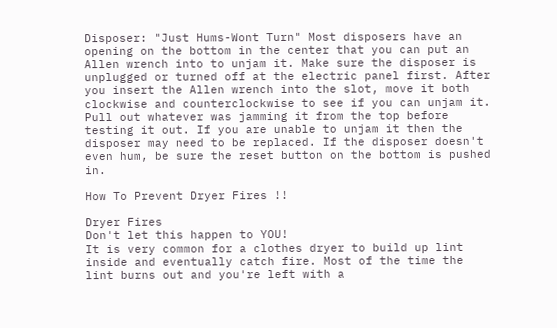Disposer: "Just Hums-Wont Turn" Most disposers have an opening on the bottom in the center that you can put an Allen wrench into to unjam it. Make sure the disposer is unplugged or turned off at the electric panel first. After you insert the Allen wrench into the slot, move it both clockwise and counterclockwise to see if you can unjam it. Pull out whatever was jamming it from the top before testing it out. If you are unable to unjam it then the disposer may need to be replaced. If the disposer doesn't even hum, be sure the reset button on the bottom is pushed in.

How To Prevent Dryer Fires !!

Dryer Fires
Don't let this happen to YOU!
It is very common for a clothes dryer to build up lint inside and eventually catch fire. Most of the time the lint burns out and you're left with a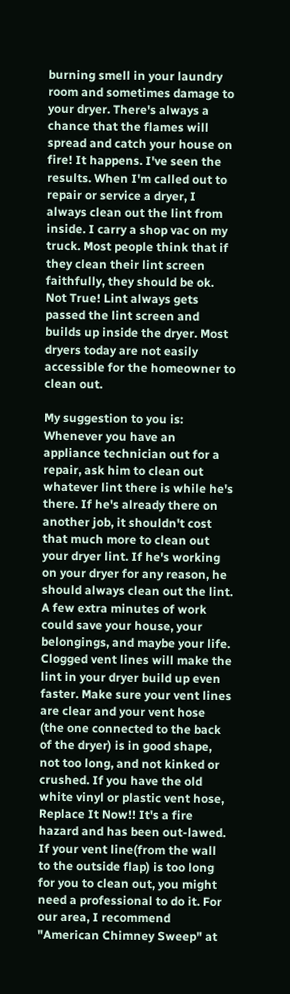burning smell in your laundry room and sometimes damage to your dryer. There's always a chance that the flames will spread and catch your house on fire! It happens. I've seen the results. When I'm called out to repair or service a dryer, I always clean out the lint from inside. I carry a shop vac on my truck. Most people think that if they clean their lint screen faithfully, they should be ok. Not True! Lint always gets passed the lint screen and builds up inside the dryer. Most dryers today are not easily accessible for the homeowner to clean out.

My suggestion to you is: Whenever you have an appliance technician out for a repair, ask him to clean out whatever lint there is while he's there. If he's already there on another job, it shouldn't cost that much more to clean out your dryer lint. If he's working on your dryer for any reason, he should always clean out the lint. A few extra minutes of work could save your house, your belongings, and maybe your life. Clogged vent lines will make the lint in your dryer build up even faster. Make sure your vent lines are clear and your vent hose (the one connected to the back of the dryer) is in good shape, not too long, and not kinked or crushed. If you have the old white vinyl or plastic vent hose, Replace It Now!! It's a fire hazard and has been out-lawed. If your vent line(from the wall to the outside flap) is too long for you to clean out, you might need a professional to do it. For our area, I recommend "American Chimney Sweep" at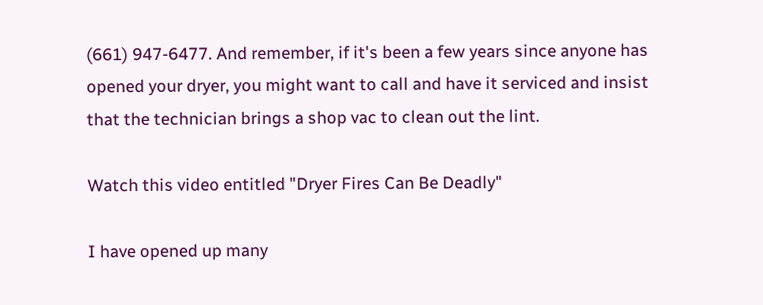(661) 947-6477. And remember, if it's been a few years since anyone has opened your dryer, you might want to call and have it serviced and insist that the technician brings a shop vac to clean out the lint.

Watch this video entitled "Dryer Fires Can Be Deadly"

I have opened up many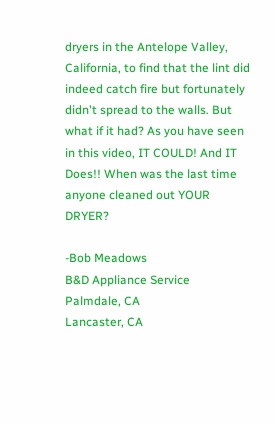dryers in the Antelope Valley, California, to find that the lint did indeed catch fire but fortunately didn't spread to the walls. But what if it had? As you have seen in this video, IT COULD! And IT Does!! When was the last time anyone cleaned out YOUR DRYER?

-Bob Meadows
B&D Appliance Service
Palmdale, CA
Lancaster, CA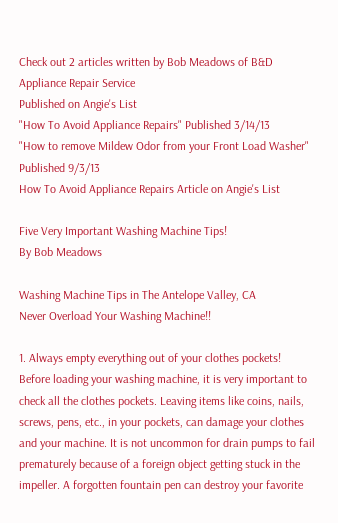Check out 2 articles written by Bob Meadows of B&D Appliance Repair Service
Published on Angie's List
"How To Avoid Appliance Repairs" Published 3/14/13
"How to remove Mildew Odor from your Front Load Washer" Published 9/3/13
How To Avoid Appliance Repairs Article on Angie's List

Five Very Important Washing Machine Tips!
By Bob Meadows

Washing Machine Tips in The Antelope Valley, CA
Never Overload Your Washing Machine!!

1. Always empty everything out of your clothes pockets!
Before loading your washing machine, it is very important to check all the clothes pockets. Leaving items like coins, nails, screws, pens, etc., in your pockets, can damage your clothes and your machine. It is not uncommon for drain pumps to fail prematurely because of a foreign object getting stuck in the impeller. A forgotten fountain pen can destroy your favorite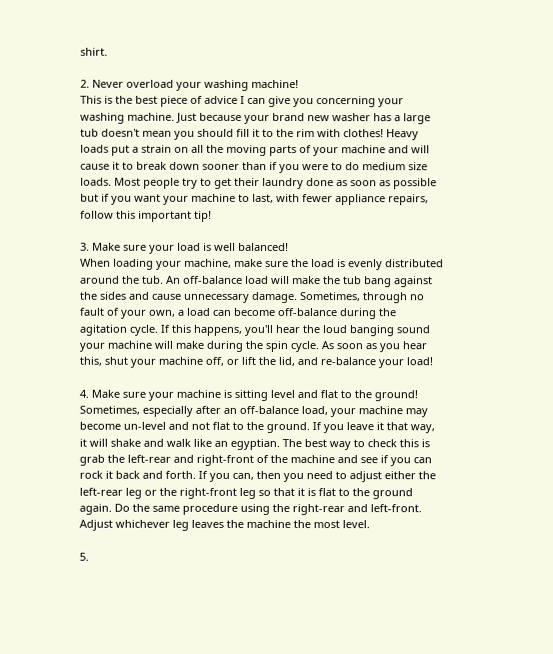shirt.

2. Never overload your washing machine!
This is the best piece of advice I can give you concerning your washing machine. Just because your brand new washer has a large tub doesn't mean you should fill it to the rim with clothes! Heavy loads put a strain on all the moving parts of your machine and will cause it to break down sooner than if you were to do medium size loads. Most people try to get their laundry done as soon as possible but if you want your machine to last, with fewer appliance repairs, follow this important tip!

3. Make sure your load is well balanced!
When loading your machine, make sure the load is evenly distributed around the tub. An off-balance load will make the tub bang against the sides and cause unnecessary damage. Sometimes, through no fault of your own, a load can become off-balance during the agitation cycle. If this happens, you'll hear the loud banging sound your machine will make during the spin cycle. As soon as you hear this, shut your machine off, or lift the lid, and re-balance your load!

4. Make sure your machine is sitting level and flat to the ground!
Sometimes, especially after an off-balance load, your machine may become un-level and not flat to the ground. If you leave it that way, it will shake and walk like an egyptian. The best way to check this is grab the left-rear and right-front of the machine and see if you can rock it back and forth. If you can, then you need to adjust either the left-rear leg or the right-front leg so that it is flat to the ground again. Do the same procedure using the right-rear and left-front. Adjust whichever leg leaves the machine the most level.

5.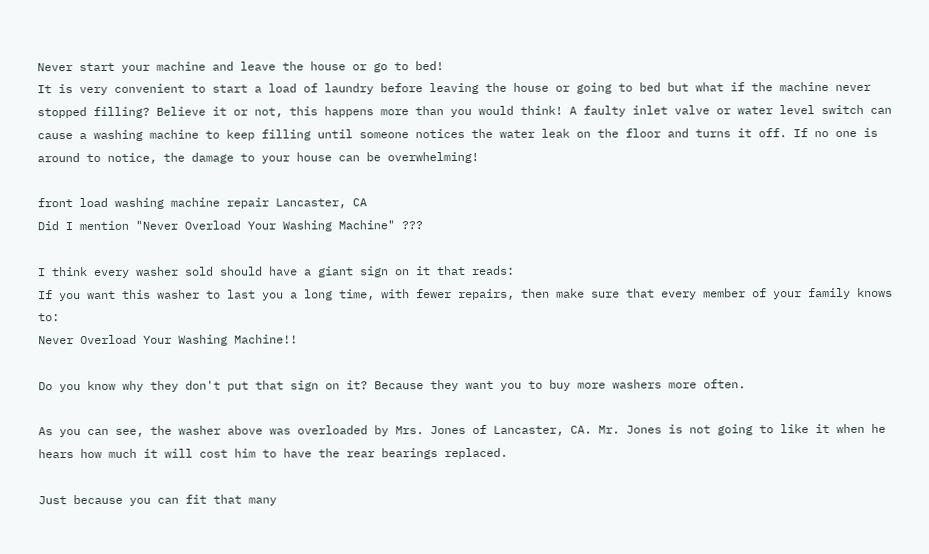Never start your machine and leave the house or go to bed!
It is very convenient to start a load of laundry before leaving the house or going to bed but what if the machine never stopped filling? Believe it or not, this happens more than you would think! A faulty inlet valve or water level switch can cause a washing machine to keep filling until someone notices the water leak on the floor and turns it off. If no one is around to notice, the damage to your house can be overwhelming!

front load washing machine repair Lancaster, CA
Did I mention "Never Overload Your Washing Machine" ???

I think every washer sold should have a giant sign on it that reads:
If you want this washer to last you a long time, with fewer repairs, then make sure that every member of your family knows to:
Never Overload Your Washing Machine!!

Do you know why they don't put that sign on it? Because they want you to buy more washers more often.

As you can see, the washer above was overloaded by Mrs. Jones of Lancaster, CA. Mr. Jones is not going to like it when he hears how much it will cost him to have the rear bearings replaced.

Just because you can fit that many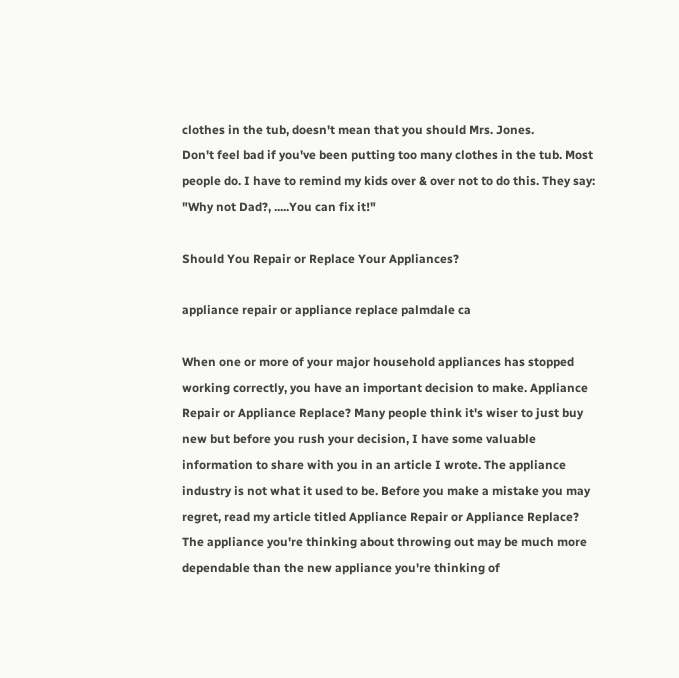clothes in the tub, doesn't mean that you should Mrs. Jones.
Don't feel bad if you've been putting too many clothes in the tub. Most people do. I have to remind my kids over & over not to do this. They say: "Why not Dad?, .....You can fix it!"

Should You Repair or Replace Your Appliances?

appliance repair or appliance replace palmdale ca

When one or more of your major household appliances has stopped working correctly, you have an important decision to make. Appliance Repair or Appliance Replace? Many people think it's wiser to just buy new but before you rush your decision, I have some valuable information to share with you in an article I wrote. The appliance industry is not what it used to be. Before you make a mistake you may regret, read my article titled Appliance Repair or Appliance Replace? The appliance you're thinking about throwing out may be much more dependable than the new appliance you're thinking of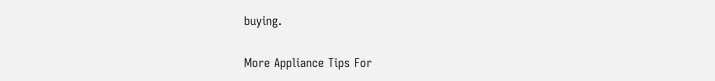buying.

More Appliance Tips For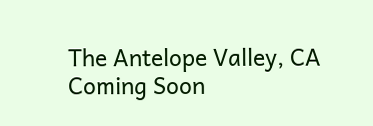The Antelope Valley, CA Coming Soon